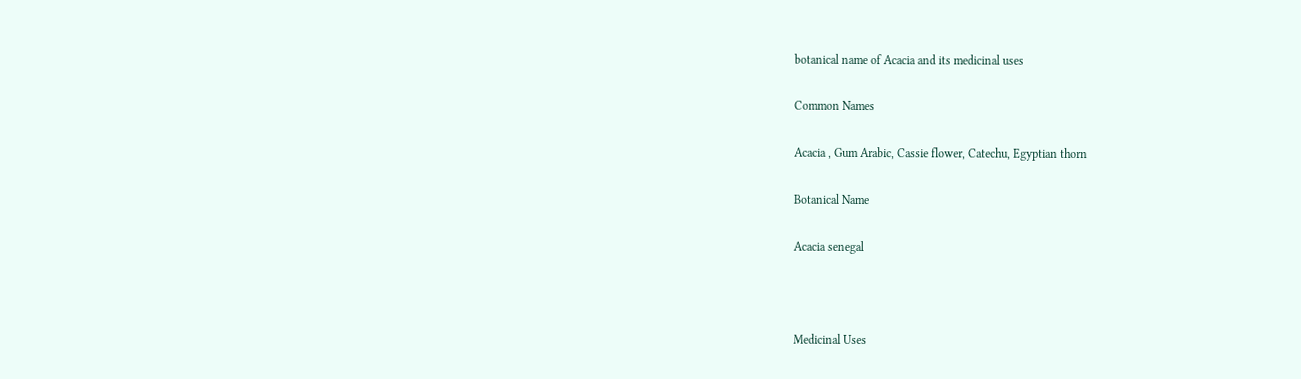botanical name of Acacia and its medicinal uses

Common Names

Acacia , Gum Arabic, Cassie flower, Catechu, Egyptian thorn

Botanical Name

Acacia senegal



Medicinal Uses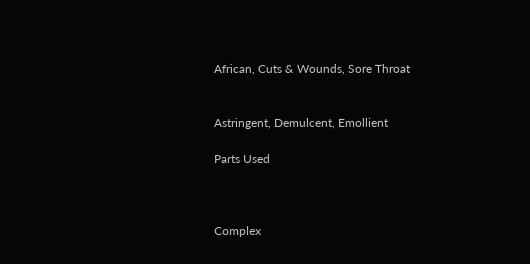African, Cuts & Wounds, Sore Throat


Astringent, Demulcent, Emollient

Parts Used



Complex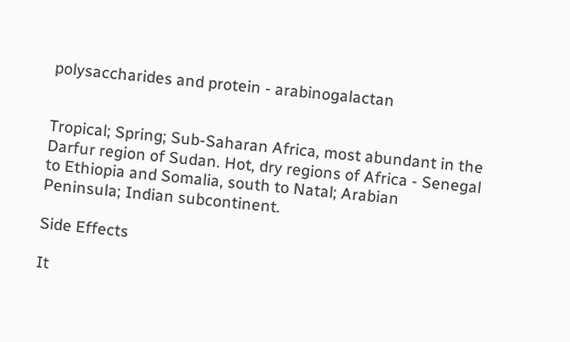polysaccharides and protein - arabinogalactan


Tropical; Spring; Sub-Saharan Africa, most abundant in the Darfur region of Sudan. Hot, dry regions of Africa - Senegal to Ethiopia and Somalia, south to Natal; Arabian Peninsula; Indian subcontinent.

Side Effects

It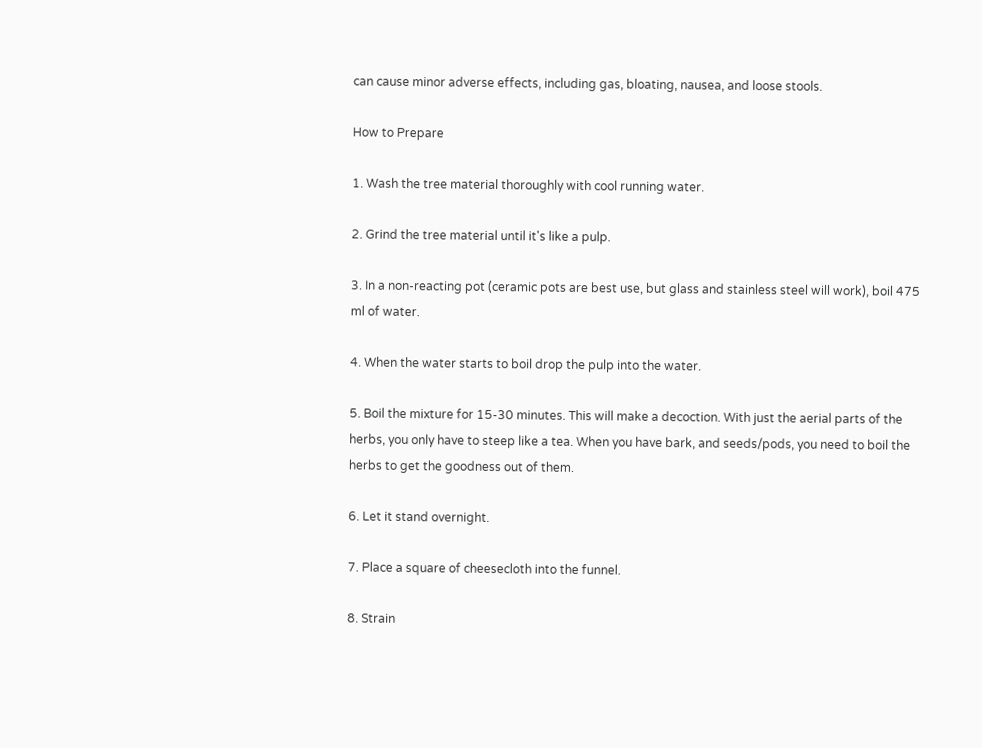can cause minor adverse effects, including gas, bloating, nausea, and loose stools.

How to Prepare

1. Wash the tree material thoroughly with cool running water.

2. Grind the tree material until it's like a pulp.

3. In a non-reacting pot (ceramic pots are best use, but glass and stainless steel will work), boil 475 ml of water.

4. When the water starts to boil drop the pulp into the water.

5. Boil the mixture for 15-30 minutes. This will make a decoction. With just the aerial parts of the herbs, you only have to steep like a tea. When you have bark, and seeds/pods, you need to boil the herbs to get the goodness out of them.

6. Let it stand overnight.

7. Place a square of cheesecloth into the funnel.

8. Strain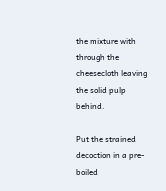the mixture with through the cheesecloth leaving the solid pulp behind.

Put the strained decoction in a pre-boiled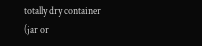totally dry container (jar or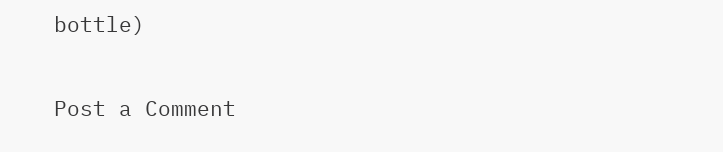bottle)

Post a Comment